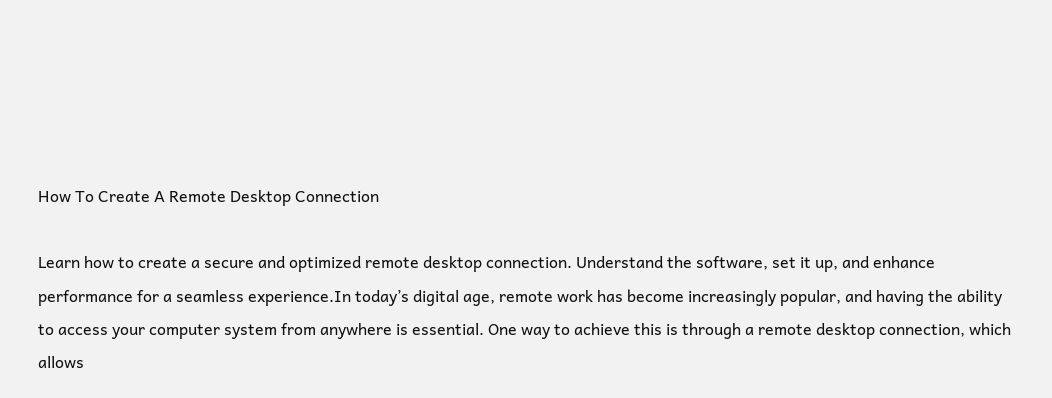How To Create A Remote Desktop Connection

Learn how to create a secure and optimized remote desktop connection. Understand the software, set it up, and enhance performance for a seamless experience.In today’s digital age, remote work has become increasingly popular, and having the ability to access your computer system from anywhere is essential. One way to achieve this is through a remote desktop connection, which allows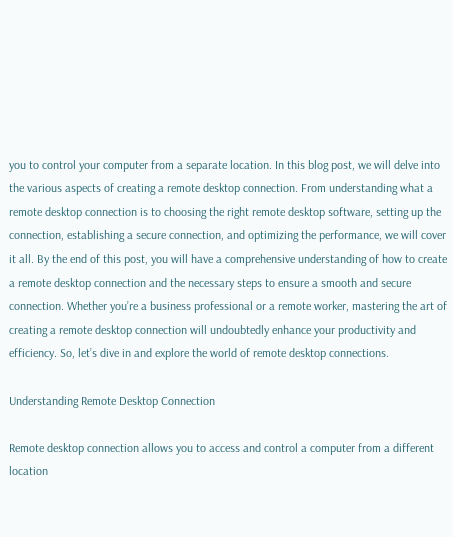you to control your computer from a separate location. In this blog post, we will delve into the various aspects of creating a remote desktop connection. From understanding what a remote desktop connection is to choosing the right remote desktop software, setting up the connection, establishing a secure connection, and optimizing the performance, we will cover it all. By the end of this post, you will have a comprehensive understanding of how to create a remote desktop connection and the necessary steps to ensure a smooth and secure connection. Whether you’re a business professional or a remote worker, mastering the art of creating a remote desktop connection will undoubtedly enhance your productivity and efficiency. So, let’s dive in and explore the world of remote desktop connections.

Understanding Remote Desktop Connection

Remote desktop connection allows you to access and control a computer from a different location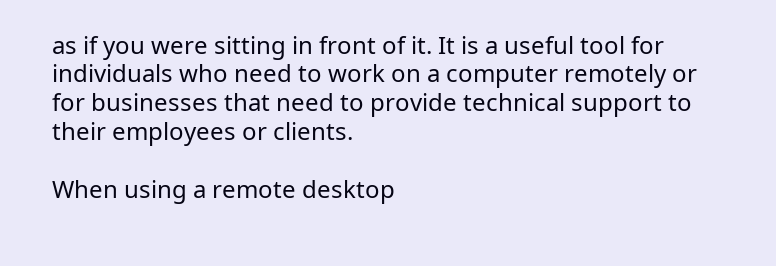as if you were sitting in front of it. It is a useful tool for individuals who need to work on a computer remotely or for businesses that need to provide technical support to their employees or clients.

When using a remote desktop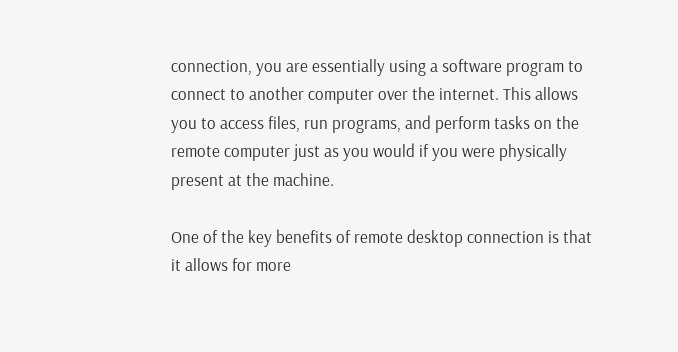connection, you are essentially using a software program to connect to another computer over the internet. This allows you to access files, run programs, and perform tasks on the remote computer just as you would if you were physically present at the machine.

One of the key benefits of remote desktop connection is that it allows for more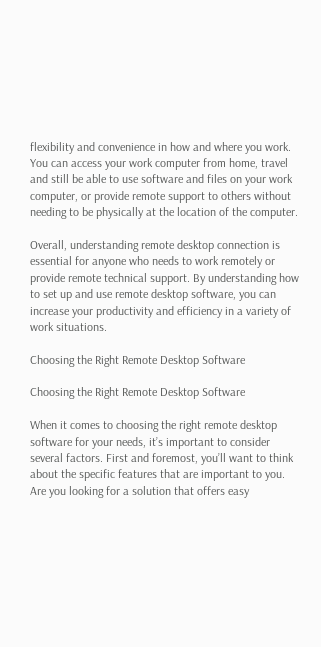flexibility and convenience in how and where you work. You can access your work computer from home, travel and still be able to use software and files on your work computer, or provide remote support to others without needing to be physically at the location of the computer.

Overall, understanding remote desktop connection is essential for anyone who needs to work remotely or provide remote technical support. By understanding how to set up and use remote desktop software, you can increase your productivity and efficiency in a variety of work situations.

Choosing the Right Remote Desktop Software

Choosing the Right Remote Desktop Software

When it comes to choosing the right remote desktop software for your needs, it’s important to consider several factors. First and foremost, you’ll want to think about the specific features that are important to you. Are you looking for a solution that offers easy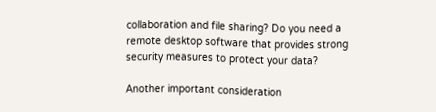collaboration and file sharing? Do you need a remote desktop software that provides strong security measures to protect your data?

Another important consideration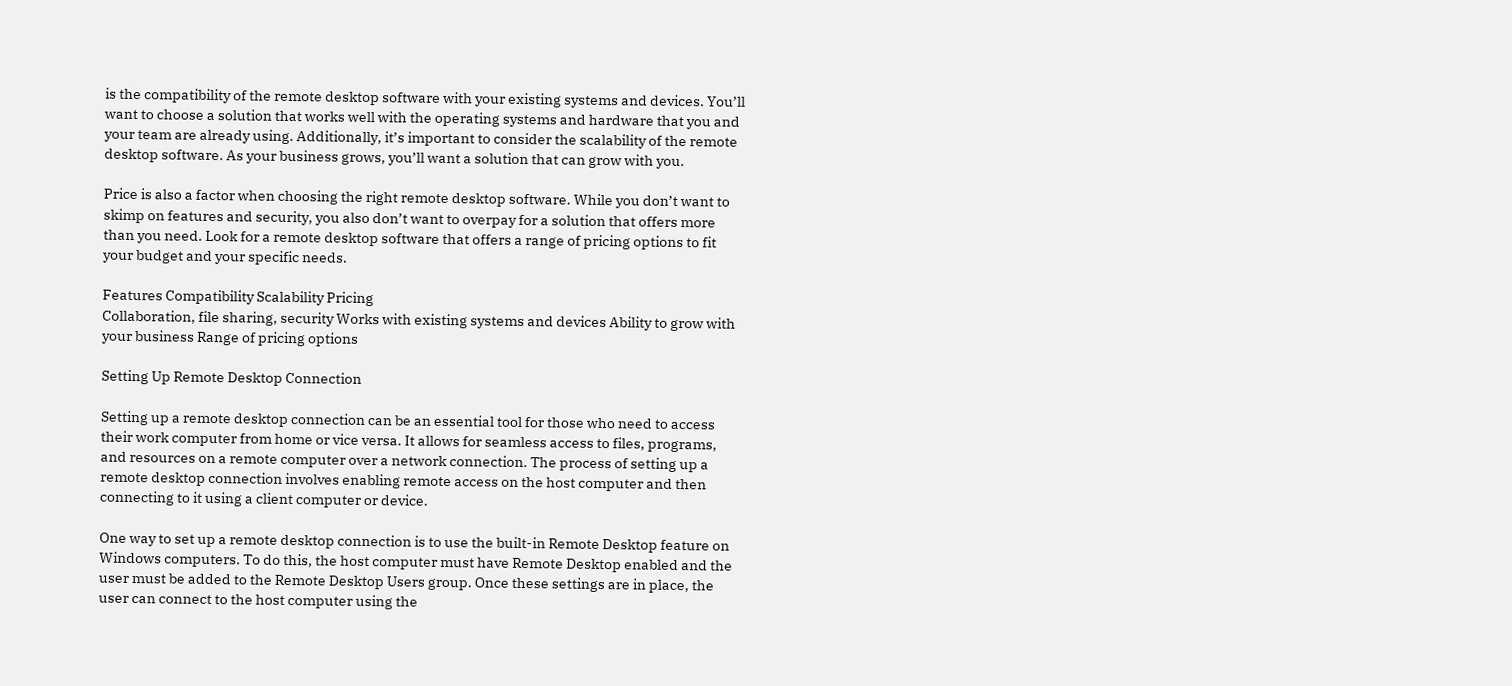is the compatibility of the remote desktop software with your existing systems and devices. You’ll want to choose a solution that works well with the operating systems and hardware that you and your team are already using. Additionally, it’s important to consider the scalability of the remote desktop software. As your business grows, you’ll want a solution that can grow with you.

Price is also a factor when choosing the right remote desktop software. While you don’t want to skimp on features and security, you also don’t want to overpay for a solution that offers more than you need. Look for a remote desktop software that offers a range of pricing options to fit your budget and your specific needs.

Features Compatibility Scalability Pricing
Collaboration, file sharing, security Works with existing systems and devices Ability to grow with your business Range of pricing options

Setting Up Remote Desktop Connection

Setting up a remote desktop connection can be an essential tool for those who need to access their work computer from home or vice versa. It allows for seamless access to files, programs, and resources on a remote computer over a network connection. The process of setting up a remote desktop connection involves enabling remote access on the host computer and then connecting to it using a client computer or device.

One way to set up a remote desktop connection is to use the built-in Remote Desktop feature on Windows computers. To do this, the host computer must have Remote Desktop enabled and the user must be added to the Remote Desktop Users group. Once these settings are in place, the user can connect to the host computer using the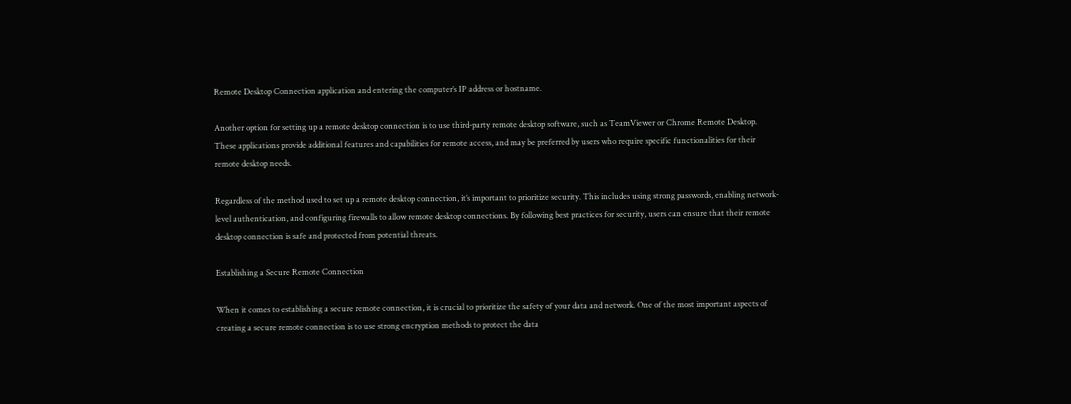Remote Desktop Connection application and entering the computer’s IP address or hostname.

Another option for setting up a remote desktop connection is to use third-party remote desktop software, such as TeamViewer or Chrome Remote Desktop. These applications provide additional features and capabilities for remote access, and may be preferred by users who require specific functionalities for their remote desktop needs.

Regardless of the method used to set up a remote desktop connection, it’s important to prioritize security. This includes using strong passwords, enabling network-level authentication, and configuring firewalls to allow remote desktop connections. By following best practices for security, users can ensure that their remote desktop connection is safe and protected from potential threats.

Establishing a Secure Remote Connection

When it comes to establishing a secure remote connection, it is crucial to prioritize the safety of your data and network. One of the most important aspects of creating a secure remote connection is to use strong encryption methods to protect the data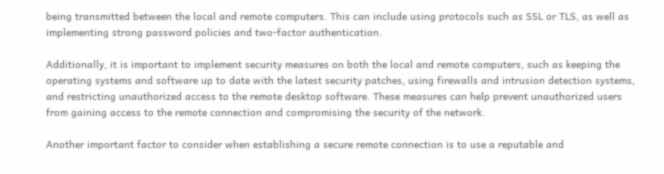being transmitted between the local and remote computers. This can include using protocols such as SSL or TLS, as well as implementing strong password policies and two-factor authentication.

Additionally, it is important to implement security measures on both the local and remote computers, such as keeping the operating systems and software up to date with the latest security patches, using firewalls and intrusion detection systems, and restricting unauthorized access to the remote desktop software. These measures can help prevent unauthorized users from gaining access to the remote connection and compromising the security of the network.

Another important factor to consider when establishing a secure remote connection is to use a reputable and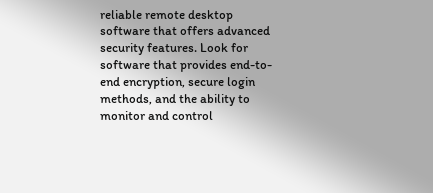reliable remote desktop software that offers advanced security features. Look for software that provides end-to-end encryption, secure login methods, and the ability to monitor and control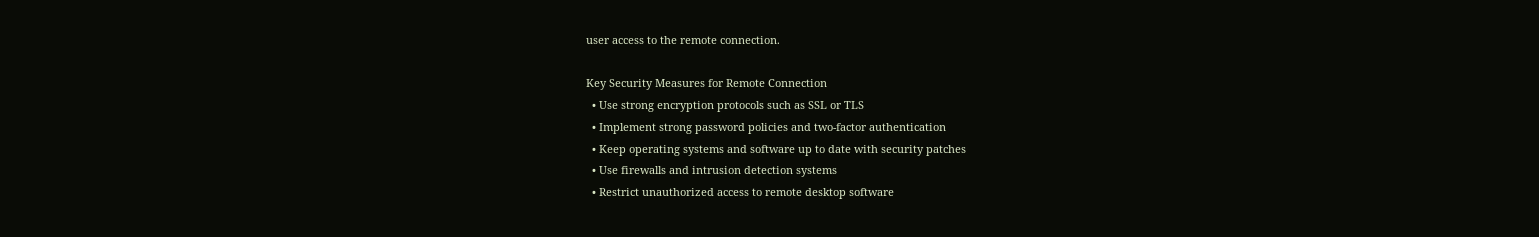user access to the remote connection.

Key Security Measures for Remote Connection
  • Use strong encryption protocols such as SSL or TLS
  • Implement strong password policies and two-factor authentication
  • Keep operating systems and software up to date with security patches
  • Use firewalls and intrusion detection systems
  • Restrict unauthorized access to remote desktop software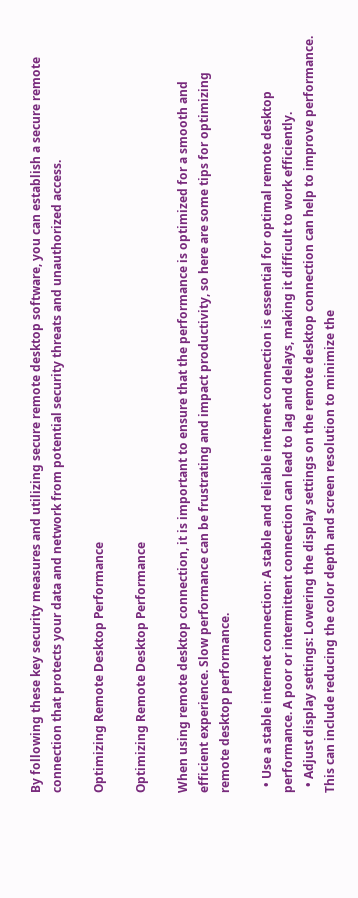By following these key security measures and utilizing secure remote desktop software, you can establish a secure remote connection that protects your data and network from potential security threats and unauthorized access.

Optimizing Remote Desktop Performance

Optimizing Remote Desktop Performance

When using remote desktop connection, it is important to ensure that the performance is optimized for a smooth and efficient experience. Slow performance can be frustrating and impact productivity, so here are some tips for optimizing remote desktop performance.

  • Use a stable internet connection: A stable and reliable internet connection is essential for optimal remote desktop performance. A poor or intermittent connection can lead to lag and delays, making it difficult to work efficiently.
  • Adjust display settings: Lowering the display settings on the remote desktop connection can help to improve performance. This can include reducing the color depth and screen resolution to minimize the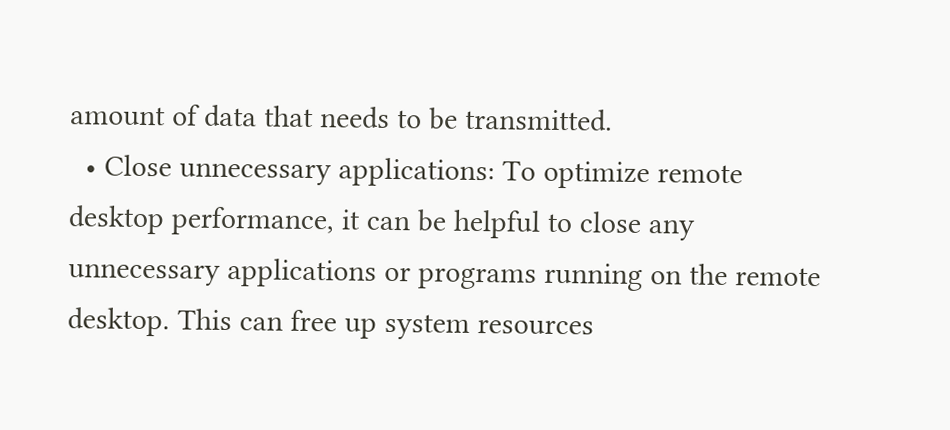amount of data that needs to be transmitted.
  • Close unnecessary applications: To optimize remote desktop performance, it can be helpful to close any unnecessary applications or programs running on the remote desktop. This can free up system resources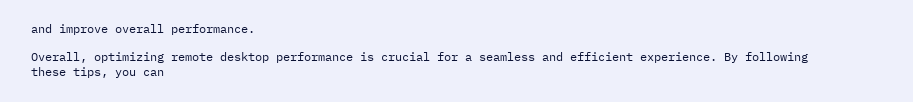and improve overall performance.

Overall, optimizing remote desktop performance is crucial for a seamless and efficient experience. By following these tips, you can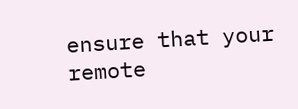ensure that your remote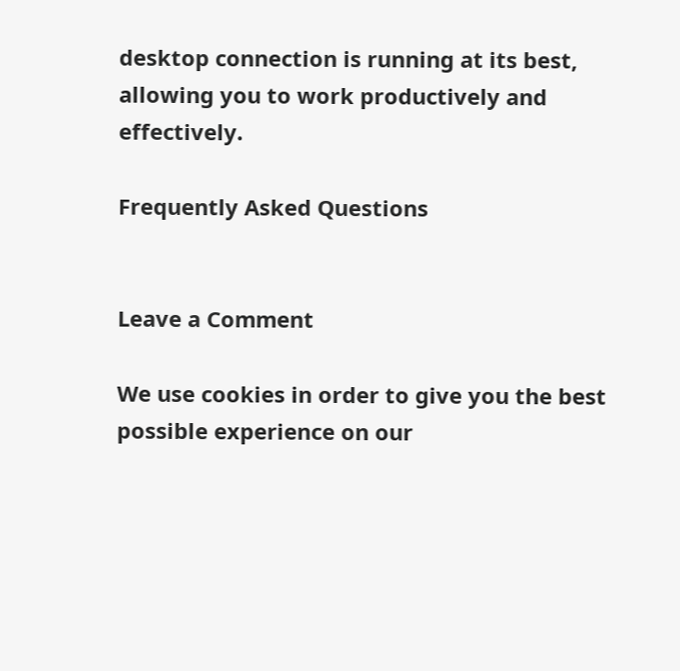desktop connection is running at its best, allowing you to work productively and effectively.

Frequently Asked Questions


Leave a Comment

We use cookies in order to give you the best possible experience on our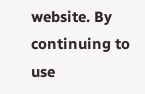website. By continuing to use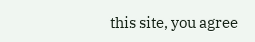this site, you agree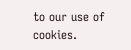to our use of cookies.